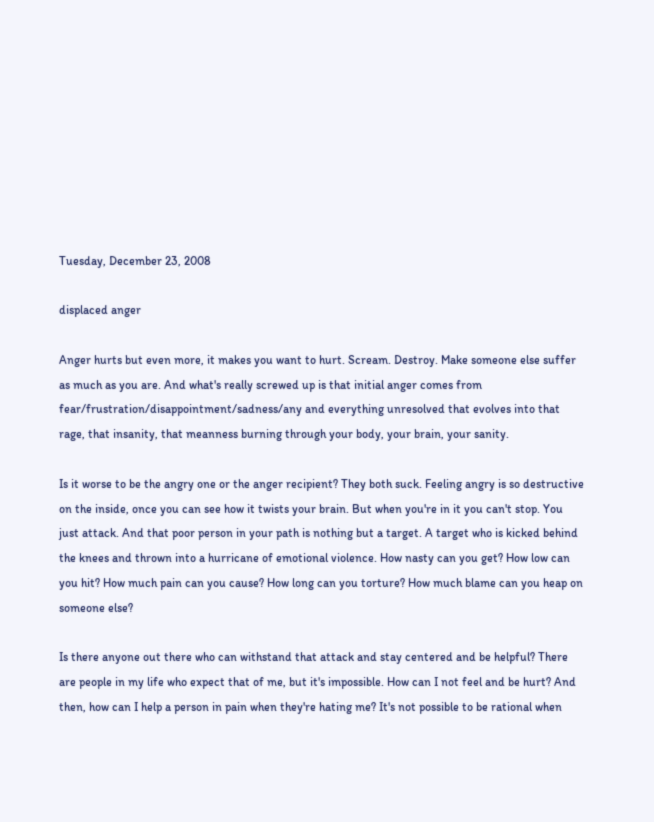Tuesday, December 23, 2008

displaced anger

Anger hurts but even more, it makes you want to hurt. Scream. Destroy. Make someone else suffer as much as you are. And what's really screwed up is that initial anger comes from fear/frustration/disappointment/sadness/any and everything unresolved that evolves into that rage, that insanity, that meanness burning through your body, your brain, your sanity.

Is it worse to be the angry one or the anger recipient? They both suck. Feeling angry is so destructive on the inside, once you can see how it twists your brain. But when you're in it you can't stop. You just attack. And that poor person in your path is nothing but a target. A target who is kicked behind the knees and thrown into a hurricane of emotional violence. How nasty can you get? How low can you hit? How much pain can you cause? How long can you torture? How much blame can you heap on someone else?

Is there anyone out there who can withstand that attack and stay centered and be helpful? There are people in my life who expect that of me, but it's impossible. How can I not feel and be hurt? And then, how can I help a person in pain when they're hating me? It's not possible to be rational when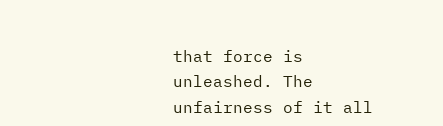that force is unleashed. The unfairness of it all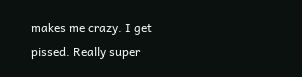makes me crazy. I get pissed. Really super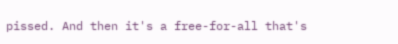pissed. And then it's a free-for-all that's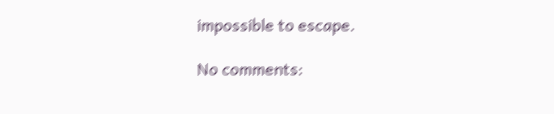impossible to escape.

No comments: